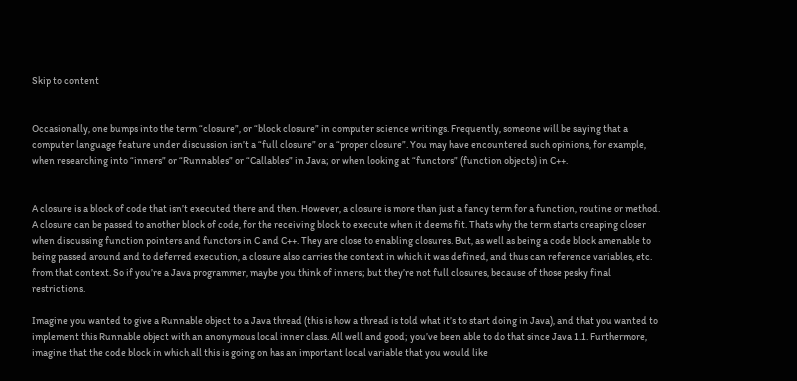Skip to content


Occasionally, one bumps into the term “closure”, or “block closure” in computer science writings. Frequently, someone will be saying that a computer language feature under discussion isn’t a “full closure” or a “proper closure”. You may have encountered such opinions, for example, when researching into “inners” or “Runnables” or “Callables” in Java; or when looking at “functors” (function objects) in C++.


A closure is a block of code that isn’t executed there and then. However, a closure is more than just a fancy term for a function, routine or method. A closure can be passed to another block of code, for the receiving block to execute when it deems fit. Thats why the term starts creaping closer when discussing function pointers and functors in C and C++. They are close to enabling closures. But, as well as being a code block amenable to being passed around and to deferred execution, a closure also carries the context in which it was defined, and thus can reference variables, etc. from that context. So if you’re a Java programmer, maybe you think of inners; but they’re not full closures, because of those pesky final restrictions.

Imagine you wanted to give a Runnable object to a Java thread (this is how a thread is told what it’s to start doing in Java), and that you wanted to implement this Runnable object with an anonymous local inner class. All well and good; you’ve been able to do that since Java 1.1. Furthermore, imagine that the code block in which all this is going on has an important local variable that you would like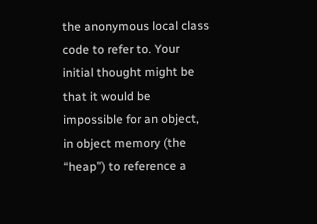the anonymous local class code to refer to. Your initial thought might be that it would be impossible for an object, in object memory (the “heap”) to reference a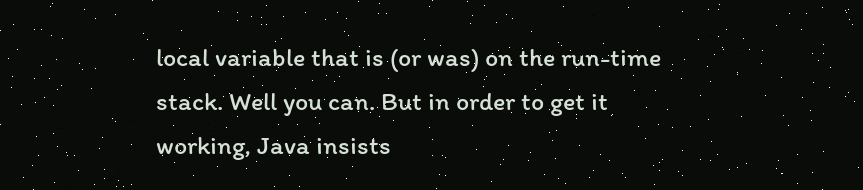local variable that is (or was) on the run-time stack. Well you can. But in order to get it working, Java insists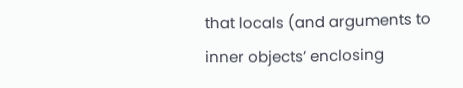that locals (and arguments to inner objects’ enclosing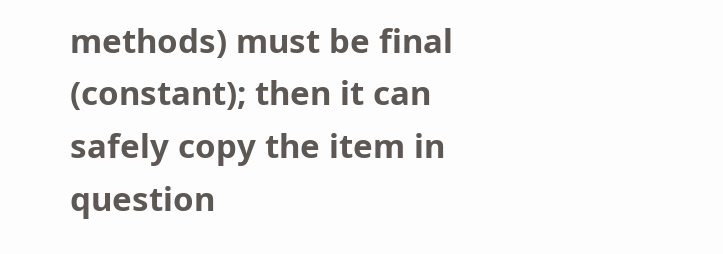methods) must be final (constant); then it can safely copy the item in question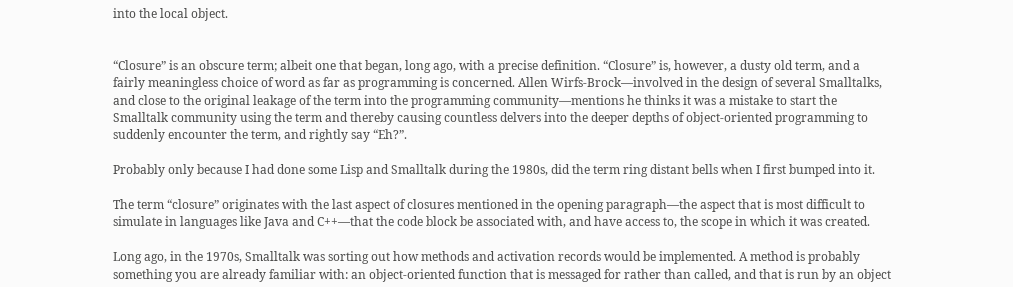into the local object.


“Closure” is an obscure term; albeit one that began, long ago, with a precise definition. “Closure” is, however, a dusty old term, and a fairly meaningless choice of word as far as programming is concerned. Allen Wirfs-Brock—involved in the design of several Smalltalks, and close to the original leakage of the term into the programming community—mentions he thinks it was a mistake to start the Smalltalk community using the term and thereby causing countless delvers into the deeper depths of object-oriented programming to suddenly encounter the term, and rightly say “Eh?”.

Probably only because I had done some Lisp and Smalltalk during the 1980s, did the term ring distant bells when I first bumped into it.

The term “closure” originates with the last aspect of closures mentioned in the opening paragraph—the aspect that is most difficult to simulate in languages like Java and C++—that the code block be associated with, and have access to, the scope in which it was created.

Long ago, in the 1970s, Smalltalk was sorting out how methods and activation records would be implemented. A method is probably something you are already familiar with: an object-oriented function that is messaged for rather than called, and that is run by an object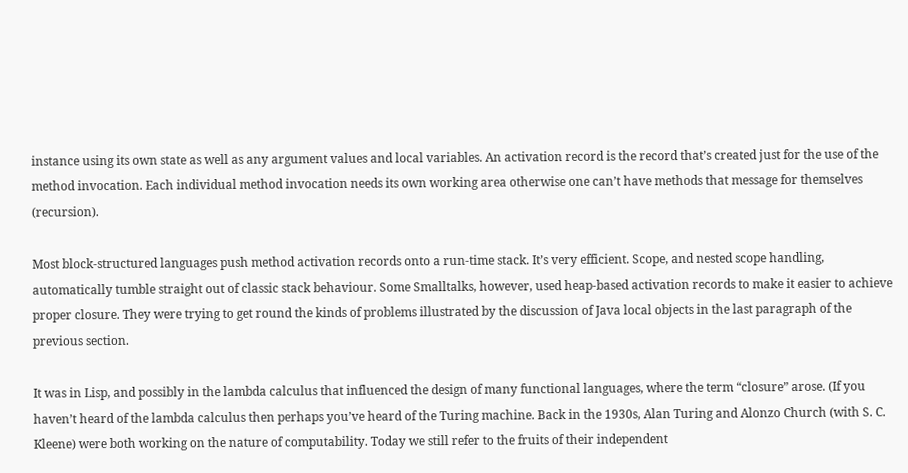instance using its own state as well as any argument values and local variables. An activation record is the record that’s created just for the use of the method invocation. Each individual method invocation needs its own working area otherwise one can’t have methods that message for themselves (recursion).

Most block-structured languages push method activation records onto a run-time stack. It’s very efficient. Scope, and nested scope handling, automatically tumble straight out of classic stack behaviour. Some Smalltalks, however, used heap-based activation records to make it easier to achieve proper closure. They were trying to get round the kinds of problems illustrated by the discussion of Java local objects in the last paragraph of the previous section.

It was in Lisp, and possibly in the lambda calculus that influenced the design of many functional languages, where the term “closure” arose. (If you haven’t heard of the lambda calculus then perhaps you’ve heard of the Turing machine. Back in the 1930s, Alan Turing and Alonzo Church (with S. C. Kleene) were both working on the nature of computability. Today we still refer to the fruits of their independent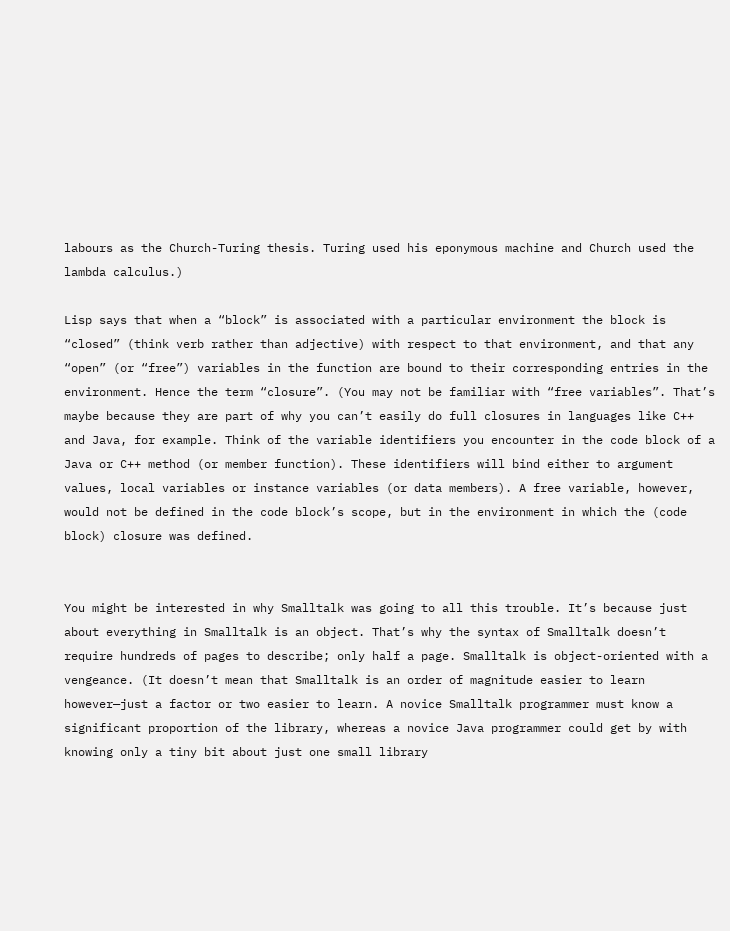labours as the Church-Turing thesis. Turing used his eponymous machine and Church used the lambda calculus.)

Lisp says that when a “block” is associated with a particular environment the block is “closed” (think verb rather than adjective) with respect to that environment, and that any “open” (or “free”) variables in the function are bound to their corresponding entries in the environment. Hence the term “closure”. (You may not be familiar with “free variables”. That’s maybe because they are part of why you can’t easily do full closures in languages like C++ and Java, for example. Think of the variable identifiers you encounter in the code block of a Java or C++ method (or member function). These identifiers will bind either to argument values, local variables or instance variables (or data members). A free variable, however, would not be defined in the code block’s scope, but in the environment in which the (code block) closure was defined.


You might be interested in why Smalltalk was going to all this trouble. It’s because just about everything in Smalltalk is an object. That’s why the syntax of Smalltalk doesn’t require hundreds of pages to describe; only half a page. Smalltalk is object-oriented with a vengeance. (It doesn’t mean that Smalltalk is an order of magnitude easier to learn however—just a factor or two easier to learn. A novice Smalltalk programmer must know a significant proportion of the library, whereas a novice Java programmer could get by with knowing only a tiny bit about just one small library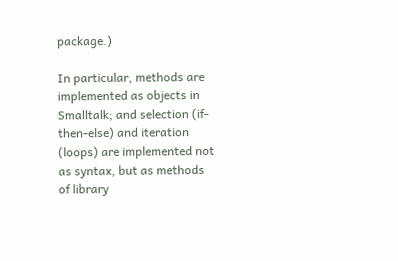package.)

In particular, methods are implemented as objects in Smalltalk; and selection (if-then-else) and iteration (loops) are implemented not as syntax, but as methods of library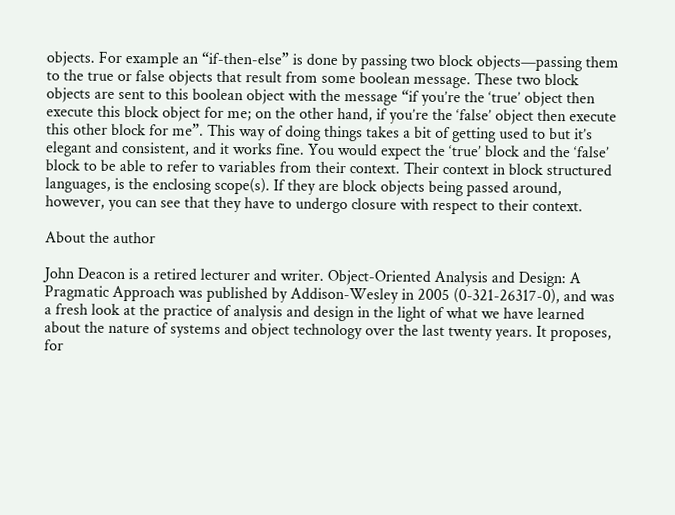objects. For example an “if-then-else” is done by passing two block objects—passing them to the true or false objects that result from some boolean message. These two block objects are sent to this boolean object with the message “if you’re the ‘true’ object then execute this block object for me; on the other hand, if you’re the ‘false’ object then execute this other block for me”. This way of doing things takes a bit of getting used to but it’s elegant and consistent, and it works fine. You would expect the ‘true’ block and the ‘false’ block to be able to refer to variables from their context. Their context in block structured languages, is the enclosing scope(s). If they are block objects being passed around, however, you can see that they have to undergo closure with respect to their context.

About the author

John Deacon is a retired lecturer and writer. Object-Oriented Analysis and Design: A Pragmatic Approach was published by Addison-Wesley in 2005 (0-321-26317-0), and was a fresh look at the practice of analysis and design in the light of what we have learned about the nature of systems and object technology over the last twenty years. It proposes, for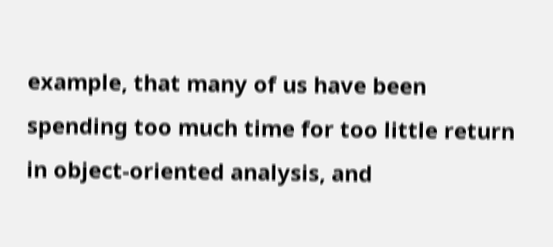example, that many of us have been spending too much time for too little return in object-oriented analysis, and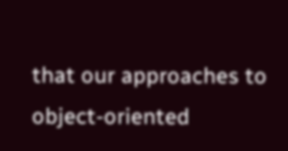that our approaches to object-oriented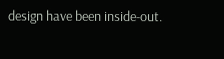design have been inside-out.